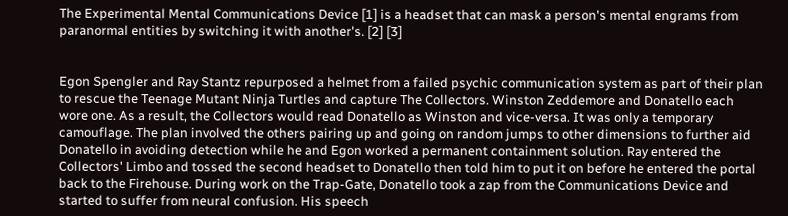The Experimental Mental Communications Device [1] is a headset that can mask a person's mental engrams from paranormal entities by switching it with another's. [2] [3]


Egon Spengler and Ray Stantz repurposed a helmet from a failed psychic communication system as part of their plan to rescue the Teenage Mutant Ninja Turtles and capture The Collectors. Winston Zeddemore and Donatello each wore one. As a result, the Collectors would read Donatello as Winston and vice-versa. It was only a temporary camouflage. The plan involved the others pairing up and going on random jumps to other dimensions to further aid Donatello in avoiding detection while he and Egon worked a permanent containment solution. Ray entered the Collectors' Limbo and tossed the second headset to Donatello then told him to put it on before he entered the portal back to the Firehouse. During work on the Trap-Gate, Donatello took a zap from the Communications Device and started to suffer from neural confusion. His speech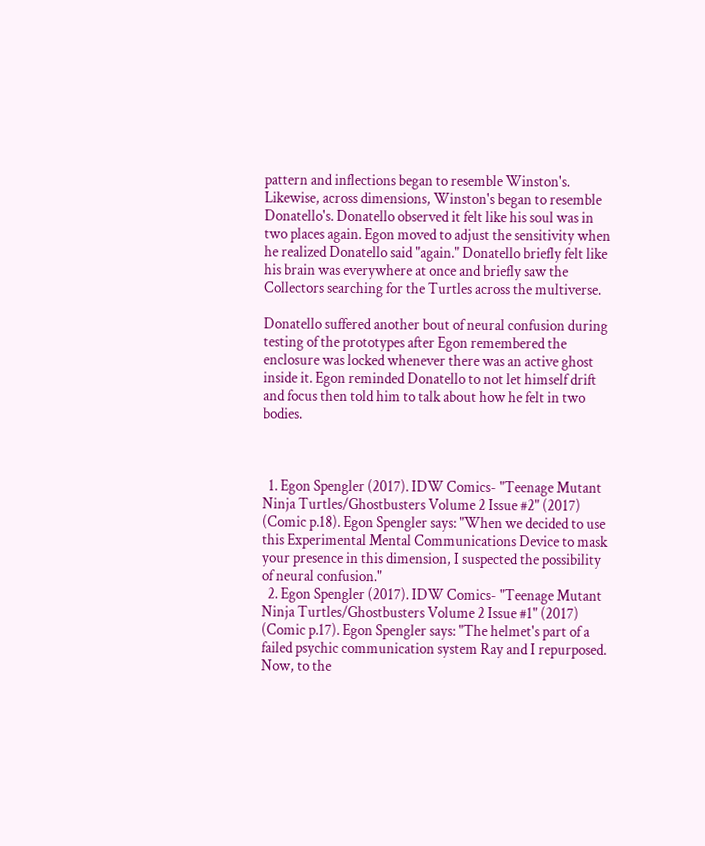pattern and inflections began to resemble Winston's. Likewise, across dimensions, Winston's began to resemble Donatello's. Donatello observed it felt like his soul was in two places again. Egon moved to adjust the sensitivity when he realized Donatello said "again." Donatello briefly felt like his brain was everywhere at once and briefly saw the Collectors searching for the Turtles across the multiverse.

Donatello suffered another bout of neural confusion during testing of the prototypes after Egon remembered the enclosure was locked whenever there was an active ghost inside it. Egon reminded Donatello to not let himself drift and focus then told him to talk about how he felt in two bodies.



  1. Egon Spengler (2017). IDW Comics- "Teenage Mutant Ninja Turtles/Ghostbusters Volume 2 Issue #2" (2017) (Comic p.18). Egon Spengler says: "When we decided to use this Experimental Mental Communications Device to mask your presence in this dimension, I suspected the possibility of neural confusion."
  2. Egon Spengler (2017). IDW Comics- "Teenage Mutant Ninja Turtles/Ghostbusters Volume 2 Issue #1" (2017) (Comic p.17). Egon Spengler says: "The helmet's part of a failed psychic communication system Ray and I repurposed. Now, to the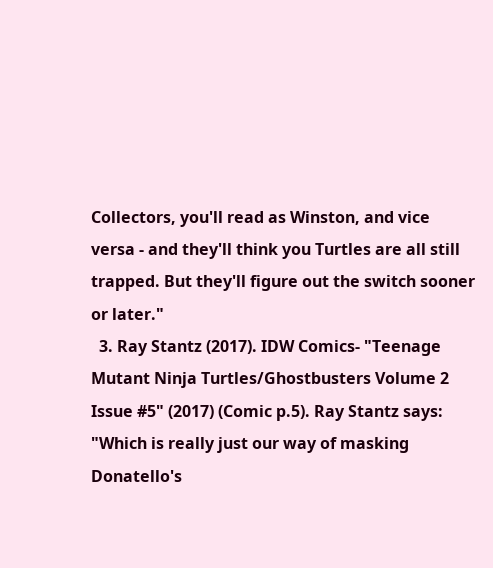Collectors, you'll read as Winston, and vice versa - and they'll think you Turtles are all still trapped. But they'll figure out the switch sooner or later."
  3. Ray Stantz (2017). IDW Comics- "Teenage Mutant Ninja Turtles/Ghostbusters Volume 2 Issue #5" (2017) (Comic p.5). Ray Stantz says: "Which is really just our way of masking Donatello's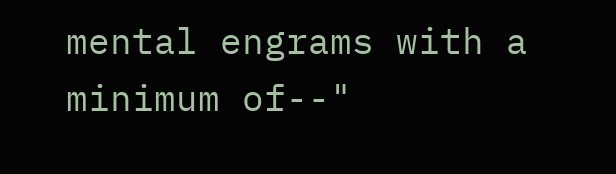mental engrams with a minimum of--"